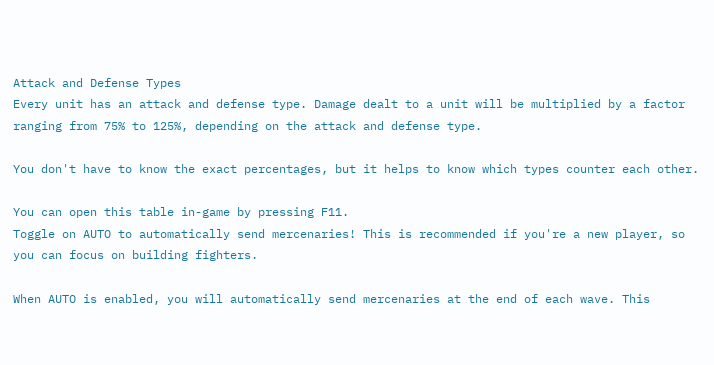Attack and Defense Types
Every unit has an attack and defense type. Damage dealt to a unit will be multiplied by a factor ranging from 75% to 125%, depending on the attack and defense type.

You don't have to know the exact percentages, but it helps to know which types counter each other.

You can open this table in-game by pressing F11.
Toggle on AUTO to automatically send mercenaries! This is recommended if you're a new player, so you can focus on building fighters.

When AUTO is enabled, you will automatically send mercenaries at the end of each wave. This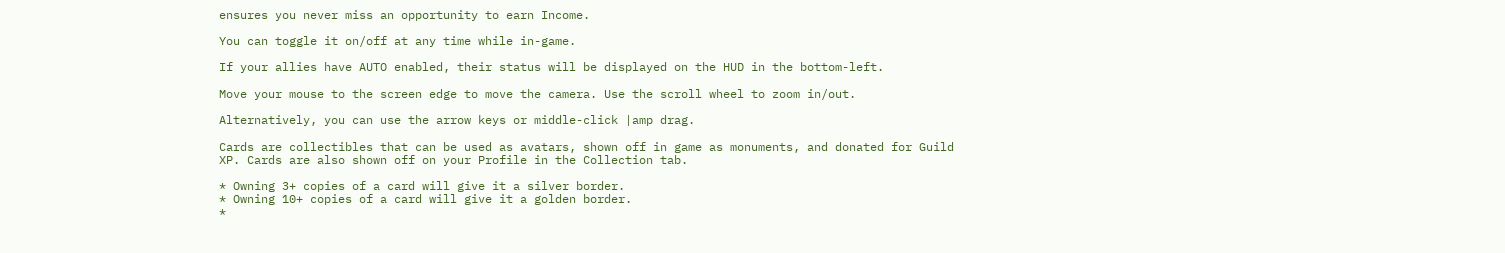ensures you never miss an opportunity to earn Income.

You can toggle it on/off at any time while in-game.

If your allies have AUTO enabled, their status will be displayed on the HUD in the bottom-left.

Move your mouse to the screen edge to move the camera. Use the scroll wheel to zoom in/out.

Alternatively, you can use the arrow keys or middle-click |amp drag.

Cards are collectibles that can be used as avatars, shown off in game as monuments, and donated for Guild XP. Cards are also shown off on your Profile in the Collection tab.

* Owning 3+ copies of a card will give it a silver border.
* Owning 10+ copies of a card will give it a golden border.
*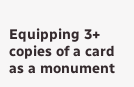Equipping 3+ copies of a card as a monument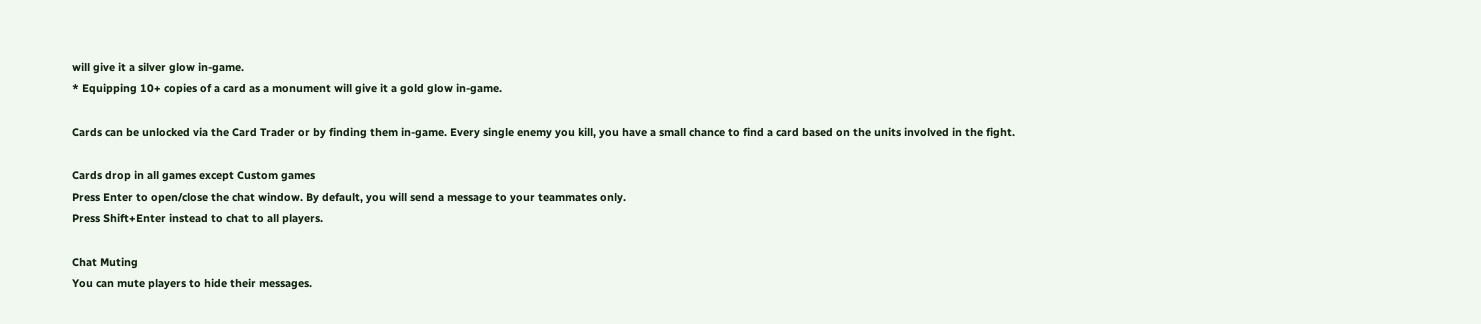will give it a silver glow in-game.
* Equipping 10+ copies of a card as a monument will give it a gold glow in-game.

Cards can be unlocked via the Card Trader or by finding them in-game. Every single enemy you kill, you have a small chance to find a card based on the units involved in the fight.

Cards drop in all games except Custom games
Press Enter to open/close the chat window. By default, you will send a message to your teammates only.
Press Shift+Enter instead to chat to all players.

Chat Muting
You can mute players to hide their messages.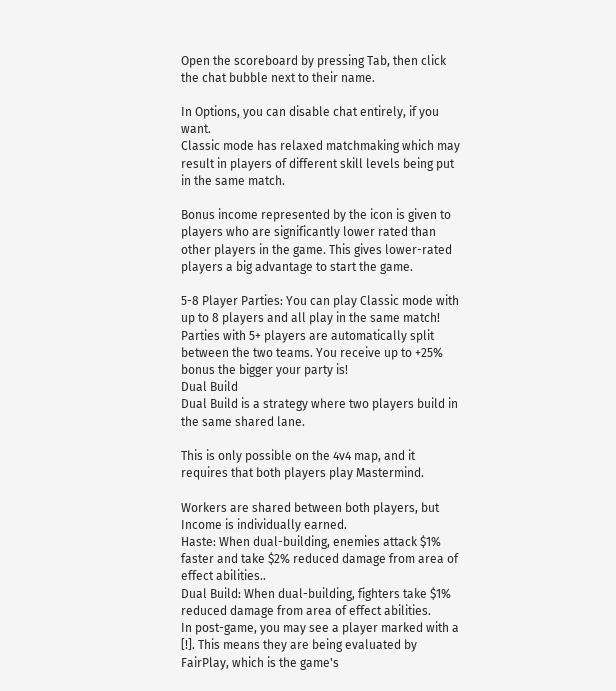Open the scoreboard by pressing Tab, then click the chat bubble next to their name.

In Options, you can disable chat entirely, if you want.
Classic mode has relaxed matchmaking which may result in players of different skill levels being put in the same match.

Bonus income represented by the icon is given to players who are significantly lower rated than other players in the game. This gives lower-rated players a big advantage to start the game.

5-8 Player Parties: You can play Classic mode with up to 8 players and all play in the same match! Parties with 5+ players are automatically split between the two teams. You receive up to +25% bonus the bigger your party is!
Dual Build
Dual Build is a strategy where two players build in the same shared lane.

This is only possible on the 4v4 map, and it requires that both players play Mastermind.

Workers are shared between both players, but Income is individually earned.
Haste: When dual-building, enemies attack $1% faster and take $2% reduced damage from area of effect abilities..
Dual Build: When dual-building, fighters take $1% reduced damage from area of effect abilities.
In post-game, you may see a player marked with a [!]. This means they are being evaluated by FairPlay, which is the game's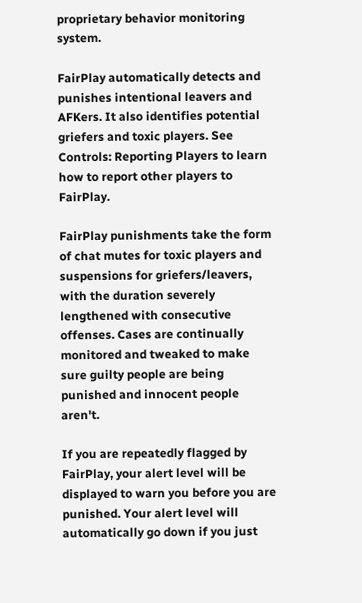proprietary behavior monitoring system.

FairPlay automatically detects and punishes intentional leavers and AFKers. It also identifies potential griefers and toxic players. See Controls: Reporting Players to learn how to report other players to FairPlay.

FairPlay punishments take the form of chat mutes for toxic players and suspensions for griefers/leavers, with the duration severely lengthened with consecutive offenses. Cases are continually monitored and tweaked to make sure guilty people are being punished and innocent people aren't.

If you are repeatedly flagged by FairPlay, your alert level will be displayed to warn you before you are punished. Your alert level will automatically go down if you just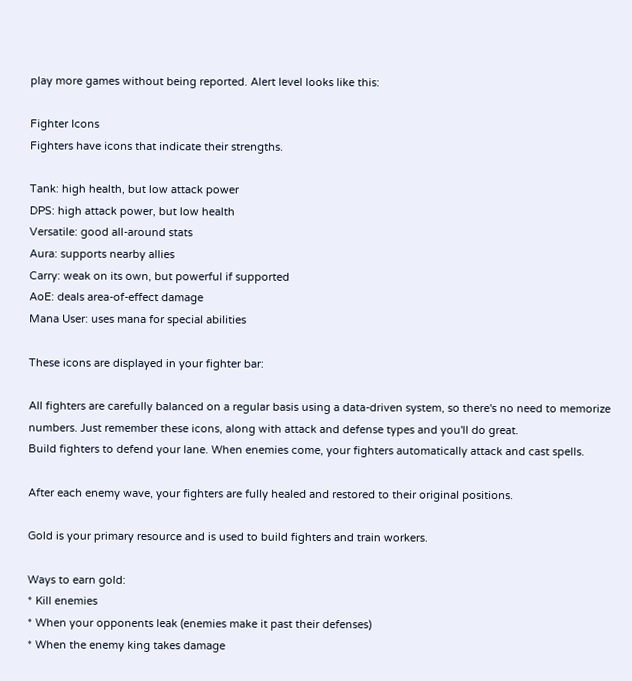play more games without being reported. Alert level looks like this:

Fighter Icons
Fighters have icons that indicate their strengths.

Tank: high health, but low attack power
DPS: high attack power, but low health
Versatile: good all-around stats
Aura: supports nearby allies
Carry: weak on its own, but powerful if supported
AoE: deals area-of-effect damage
Mana User: uses mana for special abilities

These icons are displayed in your fighter bar:

All fighters are carefully balanced on a regular basis using a data-driven system, so there's no need to memorize numbers. Just remember these icons, along with attack and defense types and you'll do great.
Build fighters to defend your lane. When enemies come, your fighters automatically attack and cast spells.

After each enemy wave, your fighters are fully healed and restored to their original positions.

Gold is your primary resource and is used to build fighters and train workers.

Ways to earn gold:
* Kill enemies
* When your opponents leak (enemies make it past their defenses)
* When the enemy king takes damage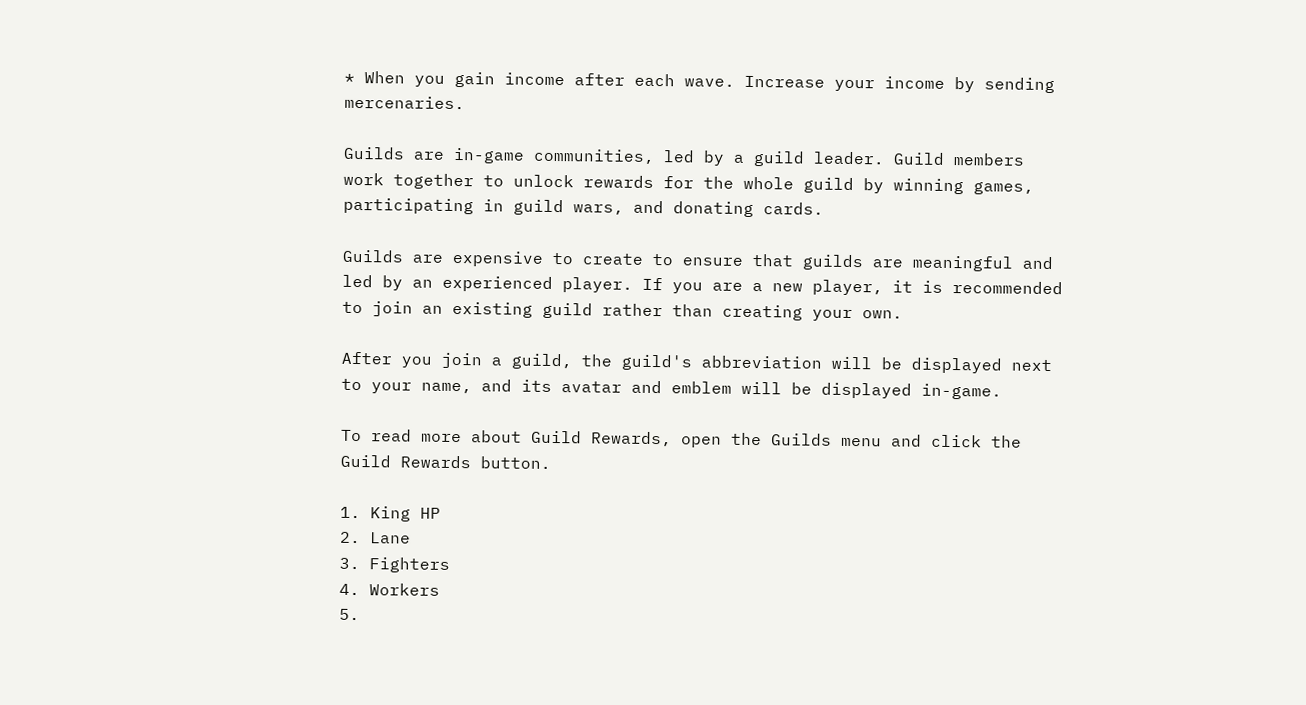* When you gain income after each wave. Increase your income by sending mercenaries.

Guilds are in-game communities, led by a guild leader. Guild members work together to unlock rewards for the whole guild by winning games, participating in guild wars, and donating cards.

Guilds are expensive to create to ensure that guilds are meaningful and led by an experienced player. If you are a new player, it is recommended to join an existing guild rather than creating your own.

After you join a guild, the guild's abbreviation will be displayed next to your name, and its avatar and emblem will be displayed in-game.

To read more about Guild Rewards, open the Guilds menu and click the Guild Rewards button.

1. King HP
2. Lane
3. Fighters
4. Workers
5.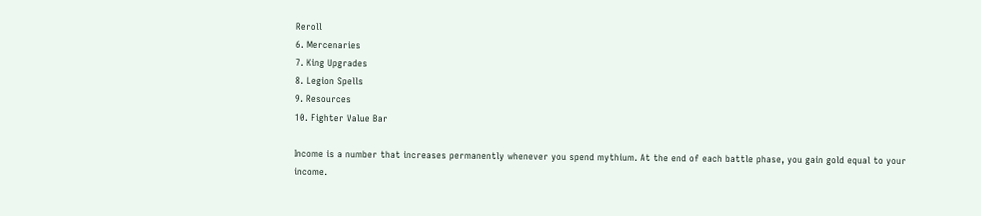Reroll
6. Mercenaries
7. King Upgrades
8. Legion Spells
9. Resources
10. Fighter Value Bar

Income is a number that increases permanently whenever you spend mythium. At the end of each battle phase, you gain gold equal to your income.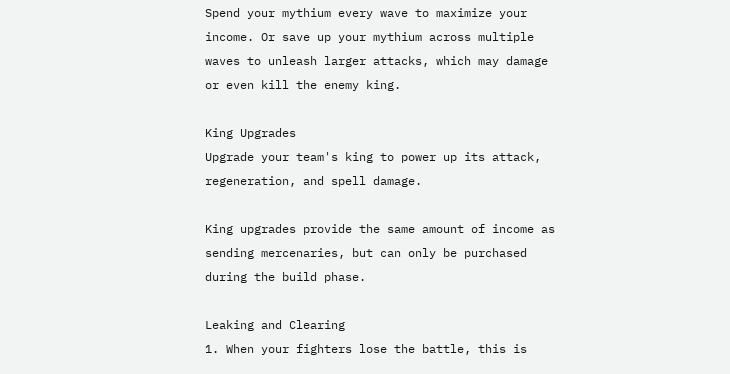Spend your mythium every wave to maximize your income. Or save up your mythium across multiple waves to unleash larger attacks, which may damage or even kill the enemy king.

King Upgrades
Upgrade your team's king to power up its attack, regeneration, and spell damage.

King upgrades provide the same amount of income as sending mercenaries, but can only be purchased during the build phase.

Leaking and Clearing
1. When your fighters lose the battle, this is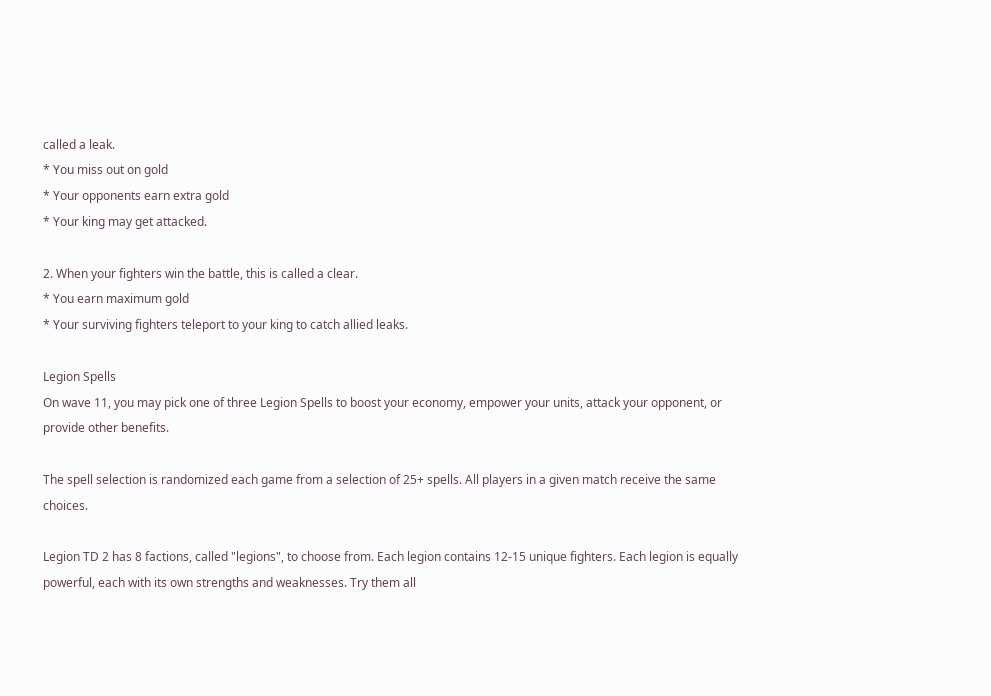called a leak.
* You miss out on gold
* Your opponents earn extra gold
* Your king may get attacked.

2. When your fighters win the battle, this is called a clear.
* You earn maximum gold
* Your surviving fighters teleport to your king to catch allied leaks.

Legion Spells
On wave 11, you may pick one of three Legion Spells to boost your economy, empower your units, attack your opponent, or provide other benefits.

The spell selection is randomized each game from a selection of 25+ spells. All players in a given match receive the same choices.

Legion TD 2 has 8 factions, called "legions", to choose from. Each legion contains 12-15 unique fighters. Each legion is equally powerful, each with its own strengths and weaknesses. Try them all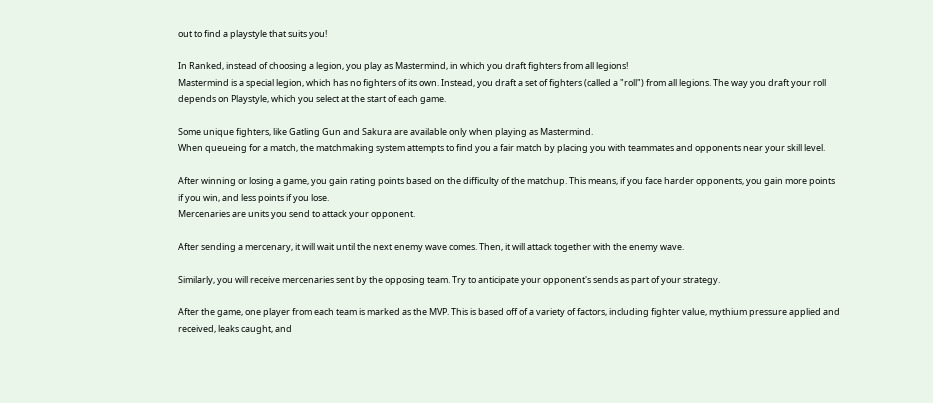out to find a playstyle that suits you!

In Ranked, instead of choosing a legion, you play as Mastermind, in which you draft fighters from all legions!
Mastermind is a special legion, which has no fighters of its own. Instead, you draft a set of fighters (called a "roll") from all legions. The way you draft your roll depends on Playstyle, which you select at the start of each game.

Some unique fighters, like Gatling Gun and Sakura are available only when playing as Mastermind.
When queueing for a match, the matchmaking system attempts to find you a fair match by placing you with teammates and opponents near your skill level.

After winning or losing a game, you gain rating points based on the difficulty of the matchup. This means, if you face harder opponents, you gain more points if you win, and less points if you lose.
Mercenaries are units you send to attack your opponent.

After sending a mercenary, it will wait until the next enemy wave comes. Then, it will attack together with the enemy wave.

Similarly, you will receive mercenaries sent by the opposing team. Try to anticipate your opponent's sends as part of your strategy.

After the game, one player from each team is marked as the MVP. This is based off of a variety of factors, including fighter value, mythium pressure applied and received, leaks caught, and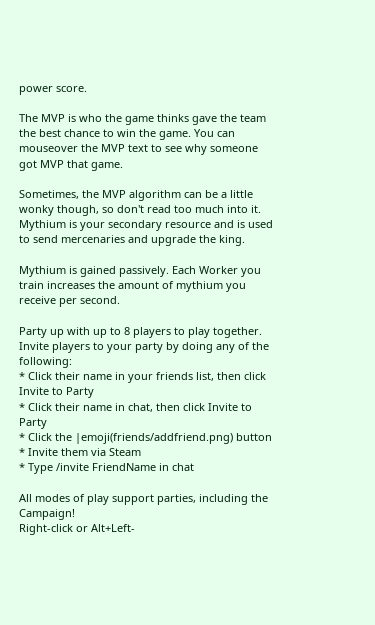power score.

The MVP is who the game thinks gave the team the best chance to win the game. You can mouseover the MVP text to see why someone got MVP that game.

Sometimes, the MVP algorithm can be a little wonky though, so don't read too much into it.
Mythium is your secondary resource and is used to send mercenaries and upgrade the king.

Mythium is gained passively. Each Worker you train increases the amount of mythium you receive per second.

Party up with up to 8 players to play together. Invite players to your party by doing any of the following:
* Click their name in your friends list, then click Invite to Party
* Click their name in chat, then click Invite to Party
* Click the |emoji(friends/addfriend.png) button
* Invite them via Steam
* Type /invite FriendName in chat

All modes of play support parties, including the Campaign!
Right-click or Alt+Left-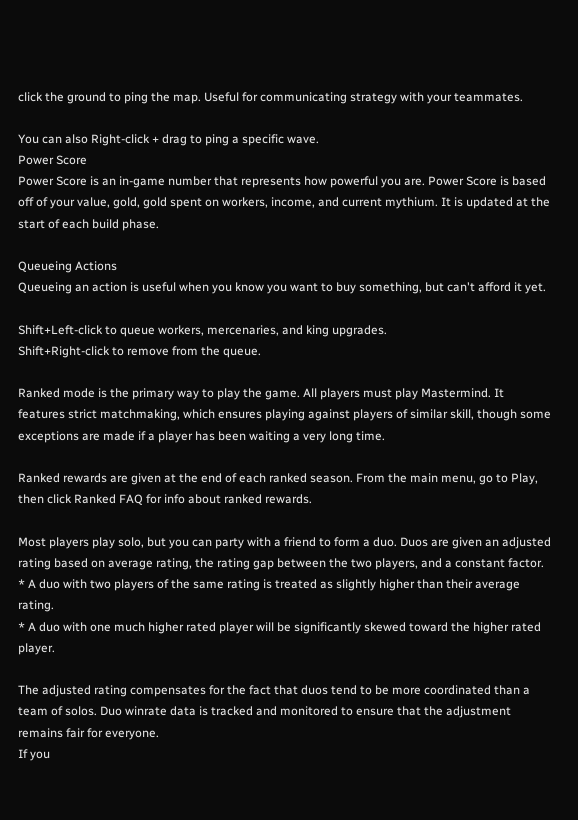click the ground to ping the map. Useful for communicating strategy with your teammates.

You can also Right-click + drag to ping a specific wave.
Power Score
Power Score is an in-game number that represents how powerful you are. Power Score is based off of your value, gold, gold spent on workers, income, and current mythium. It is updated at the start of each build phase.

Queueing Actions
Queueing an action is useful when you know you want to buy something, but can't afford it yet.

Shift+Left-click to queue workers, mercenaries, and king upgrades.
Shift+Right-click to remove from the queue.

Ranked mode is the primary way to play the game. All players must play Mastermind. It features strict matchmaking, which ensures playing against players of similar skill, though some exceptions are made if a player has been waiting a very long time.

Ranked rewards are given at the end of each ranked season. From the main menu, go to Play, then click Ranked FAQ for info about ranked rewards.

Most players play solo, but you can party with a friend to form a duo. Duos are given an adjusted rating based on average rating, the rating gap between the two players, and a constant factor.
* A duo with two players of the same rating is treated as slightly higher than their average rating.
* A duo with one much higher rated player will be significantly skewed toward the higher rated player.

The adjusted rating compensates for the fact that duos tend to be more coordinated than a team of solos. Duo winrate data is tracked and monitored to ensure that the adjustment remains fair for everyone.
If you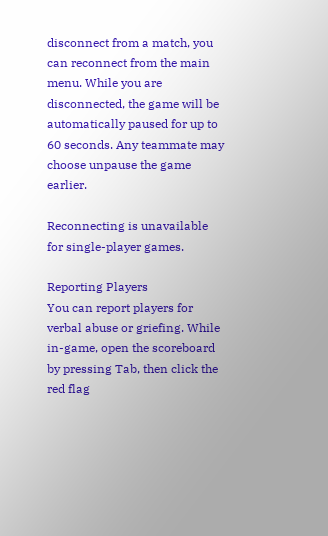disconnect from a match, you can reconnect from the main menu. While you are disconnected, the game will be automatically paused for up to 60 seconds. Any teammate may choose unpause the game earlier.

Reconnecting is unavailable for single-player games.

Reporting Players
You can report players for verbal abuse or griefing. While in-game, open the scoreboard by pressing Tab, then click the red flag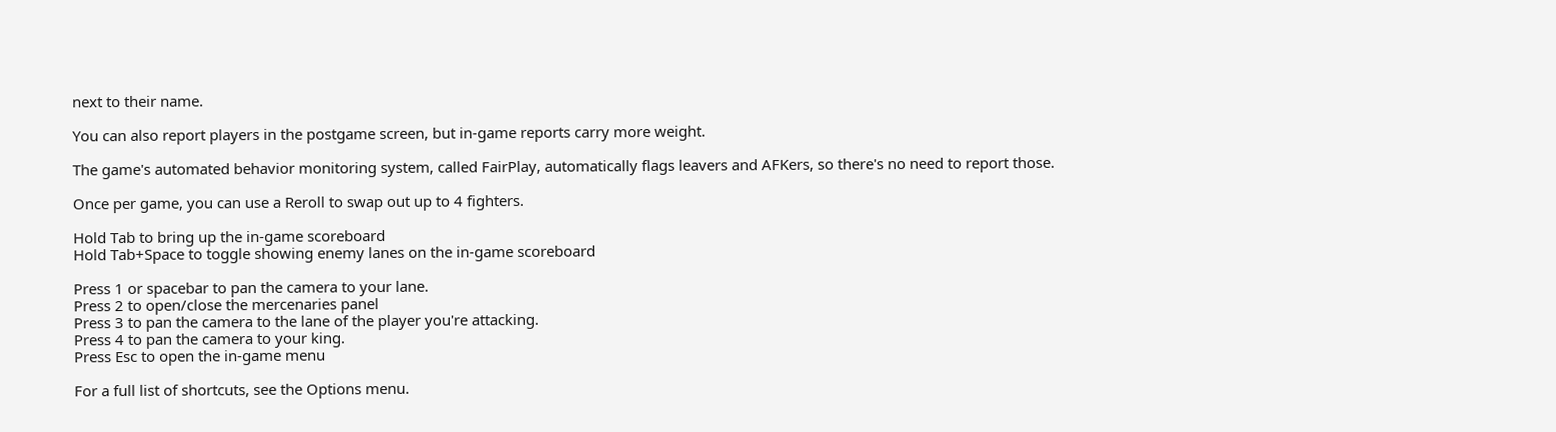next to their name.

You can also report players in the postgame screen, but in-game reports carry more weight.

The game's automated behavior monitoring system, called FairPlay, automatically flags leavers and AFKers, so there's no need to report those.

Once per game, you can use a Reroll to swap out up to 4 fighters.

Hold Tab to bring up the in-game scoreboard
Hold Tab+Space to toggle showing enemy lanes on the in-game scoreboard

Press 1 or spacebar to pan the camera to your lane.
Press 2 to open/close the mercenaries panel
Press 3 to pan the camera to the lane of the player you're attacking.
Press 4 to pan the camera to your king.
Press Esc to open the in-game menu

For a full list of shortcuts, see the Options menu.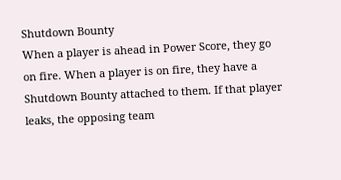Shutdown Bounty
When a player is ahead in Power Score, they go on fire. When a player is on fire, they have a Shutdown Bounty attached to them. If that player leaks, the opposing team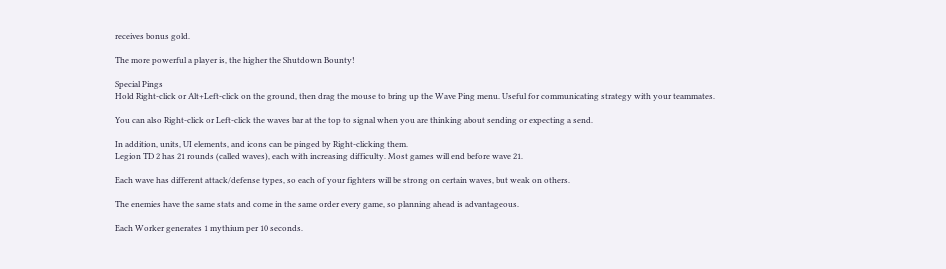receives bonus gold.

The more powerful a player is, the higher the Shutdown Bounty!

Special Pings
Hold Right-click or Alt+Left-click on the ground, then drag the mouse to bring up the Wave Ping menu. Useful for communicating strategy with your teammates.

You can also Right-click or Left-click the waves bar at the top to signal when you are thinking about sending or expecting a send.

In addition, units, UI elements, and icons can be pinged by Right-clicking them.
Legion TD 2 has 21 rounds (called waves), each with increasing difficulty. Most games will end before wave 21.

Each wave has different attack/defense types, so each of your fighters will be strong on certain waves, but weak on others.

The enemies have the same stats and come in the same order every game, so planning ahead is advantageous.

Each Worker generates 1 mythium per 10 seconds.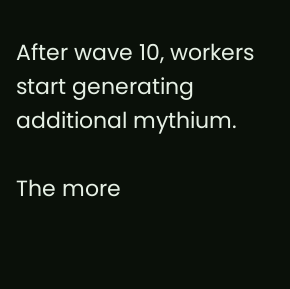After wave 10, workers start generating additional mythium.

The more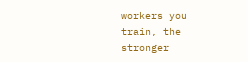workers you train, the stronger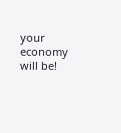your economy will be!